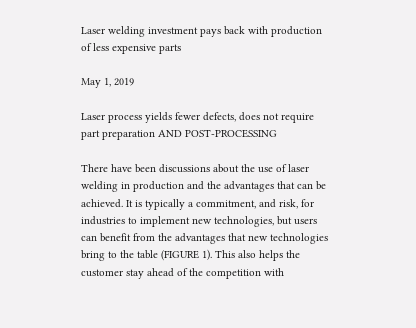Laser welding investment pays back with production of less expensive parts

May 1, 2019

Laser process yields fewer defects, does not require part preparation AND POST-PROCESSING

There have been discussions about the use of laser welding in production and the advantages that can be achieved. It is typically a commitment, and risk, for industries to implement new technologies, but users can benefit from the advantages that new technologies bring to the table (FIGURE 1). This also helps the customer stay ahead of the competition with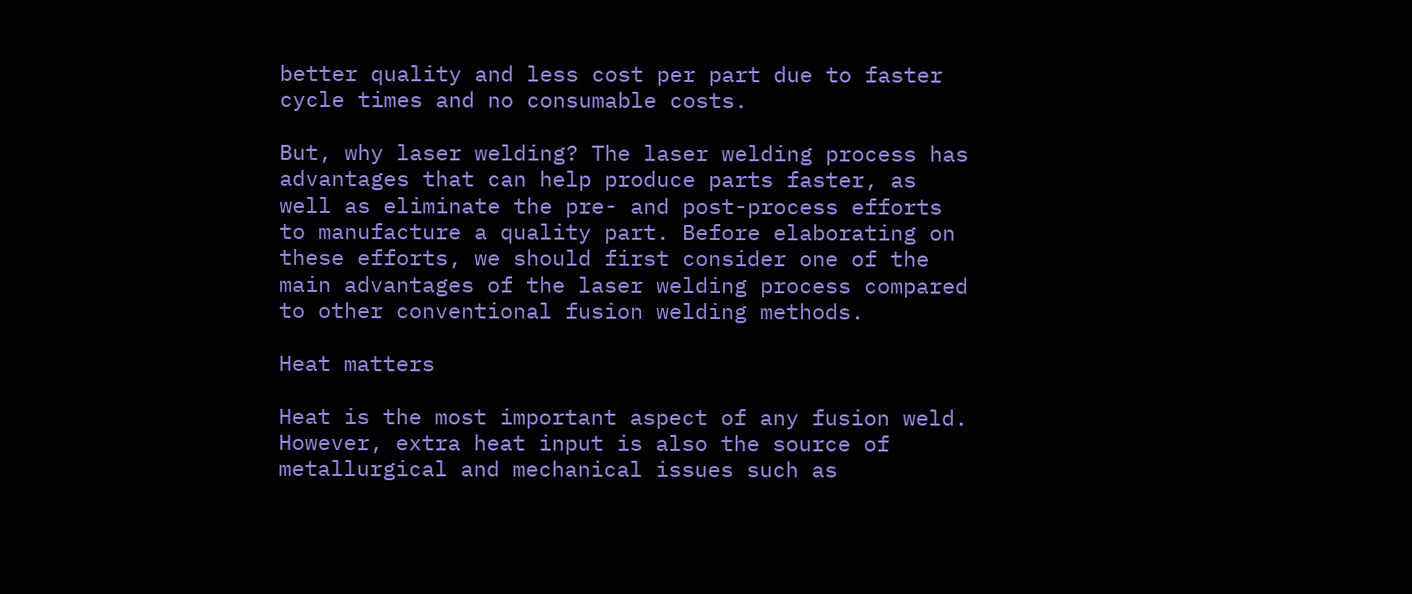better quality and less cost per part due to faster cycle times and no consumable costs.

But, why laser welding? The laser welding process has advantages that can help produce parts faster, as well as eliminate the pre- and post-process efforts to manufacture a quality part. Before elaborating on these efforts, we should first consider one of the main advantages of the laser welding process compared to other conventional fusion welding methods.

Heat matters

Heat is the most important aspect of any fusion weld. However, extra heat input is also the source of metallurgical and mechanical issues such as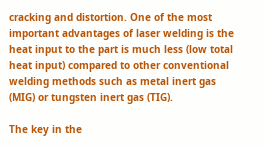cracking and distortion. One of the most important advantages of laser welding is the heat input to the part is much less (low total heat input) compared to other conventional welding methods such as metal inert gas (MIG) or tungsten inert gas (TIG).

The key in the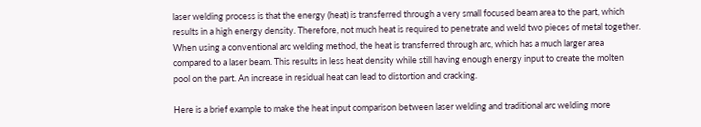laser welding process is that the energy (heat) is transferred through a very small focused beam area to the part, which results in a high energy density. Therefore, not much heat is required to penetrate and weld two pieces of metal together. When using a conventional arc welding method, the heat is transferred through arc, which has a much larger area compared to a laser beam. This results in less heat density while still having enough energy input to create the molten pool on the part. An increase in residual heat can lead to distortion and cracking.

Here is a brief example to make the heat input comparison between laser welding and traditional arc welding more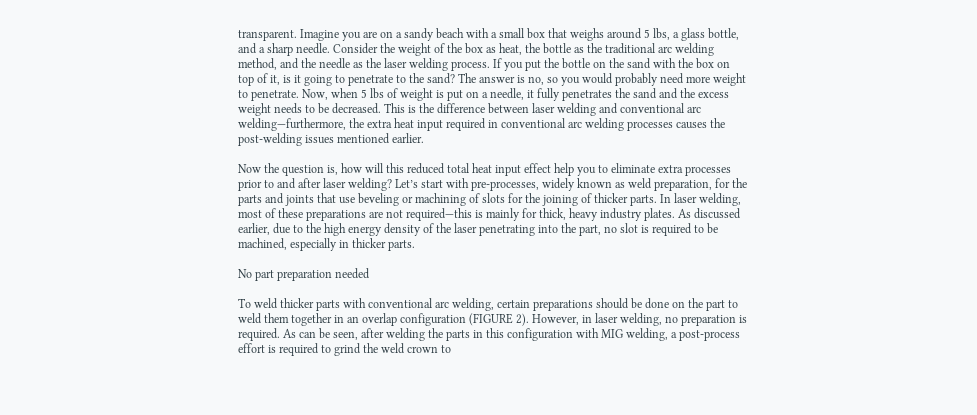transparent. Imagine you are on a sandy beach with a small box that weighs around 5 lbs, a glass bottle, and a sharp needle. Consider the weight of the box as heat, the bottle as the traditional arc welding method, and the needle as the laser welding process. If you put the bottle on the sand with the box on top of it, is it going to penetrate to the sand? The answer is no, so you would probably need more weight to penetrate. Now, when 5 lbs of weight is put on a needle, it fully penetrates the sand and the excess weight needs to be decreased. This is the difference between laser welding and conventional arc welding—furthermore, the extra heat input required in conventional arc welding processes causes the post-welding issues mentioned earlier.

Now the question is, how will this reduced total heat input effect help you to eliminate extra processes prior to and after laser welding? Let’s start with pre-processes, widely known as weld preparation, for the parts and joints that use beveling or machining of slots for the joining of thicker parts. In laser welding, most of these preparations are not required—this is mainly for thick, heavy industry plates. As discussed earlier, due to the high energy density of the laser penetrating into the part, no slot is required to be machined, especially in thicker parts.

No part preparation needed

To weld thicker parts with conventional arc welding, certain preparations should be done on the part to weld them together in an overlap configuration (FIGURE 2). However, in laser welding, no preparation is required. As can be seen, after welding the parts in this configuration with MIG welding, a post-process effort is required to grind the weld crown to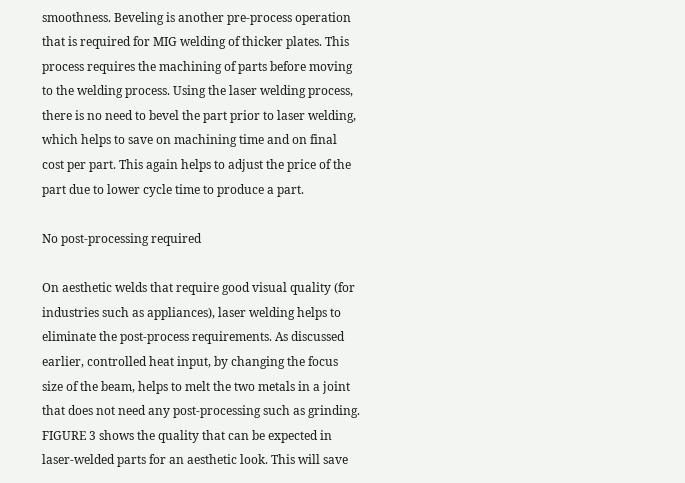smoothness. Beveling is another pre-process operation that is required for MIG welding of thicker plates. This process requires the machining of parts before moving to the welding process. Using the laser welding process, there is no need to bevel the part prior to laser welding, which helps to save on machining time and on final cost per part. This again helps to adjust the price of the part due to lower cycle time to produce a part.

No post-processing required

On aesthetic welds that require good visual quality (for industries such as appliances), laser welding helps to eliminate the post-process requirements. As discussed earlier, controlled heat input, by changing the focus size of the beam, helps to melt the two metals in a joint that does not need any post-processing such as grinding. FIGURE 3 shows the quality that can be expected in laser-welded parts for an aesthetic look. This will save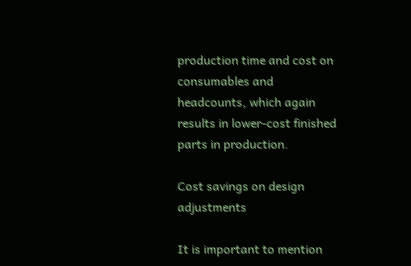production time and cost on consumables and headcounts, which again results in lower-cost finished parts in production.

Cost savings on design adjustments

It is important to mention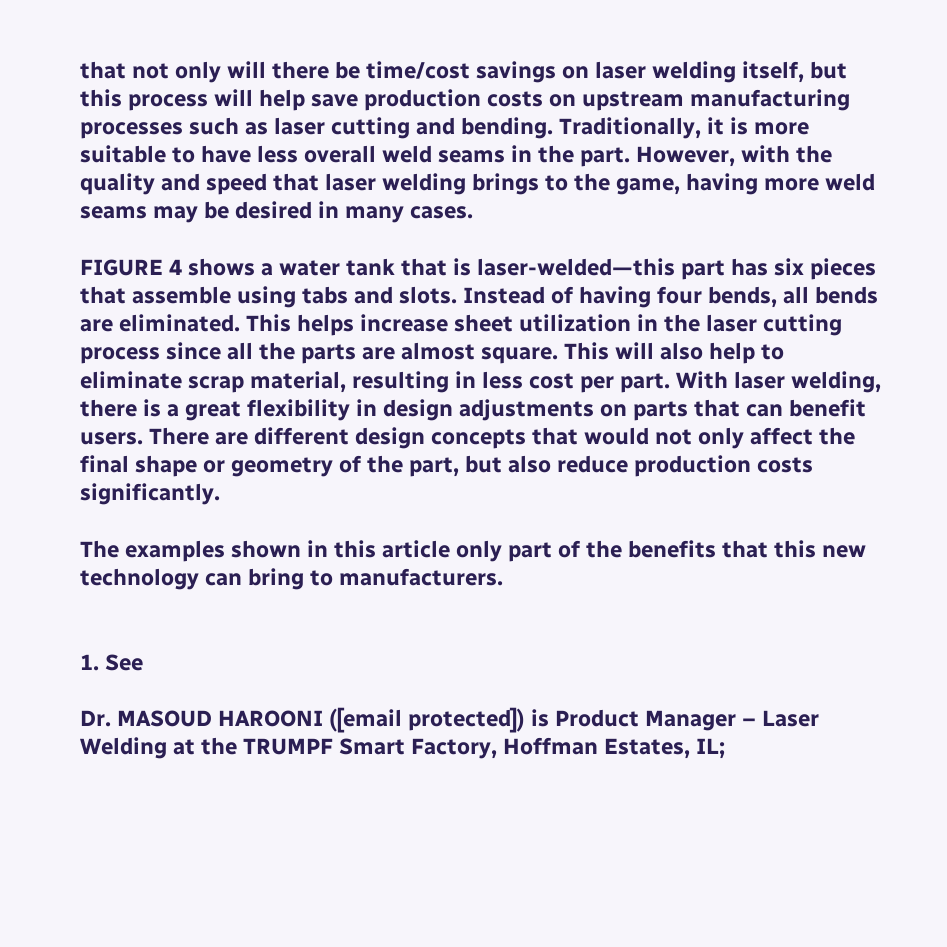that not only will there be time/cost savings on laser welding itself, but this process will help save production costs on upstream manufacturing processes such as laser cutting and bending. Traditionally, it is more suitable to have less overall weld seams in the part. However, with the quality and speed that laser welding brings to the game, having more weld seams may be desired in many cases.

FIGURE 4 shows a water tank that is laser-welded—this part has six pieces that assemble using tabs and slots. Instead of having four bends, all bends are eliminated. This helps increase sheet utilization in the laser cutting process since all the parts are almost square. This will also help to eliminate scrap material, resulting in less cost per part. With laser welding, there is a great flexibility in design adjustments on parts that can benefit users. There are different design concepts that would not only affect the final shape or geometry of the part, but also reduce production costs significantly.

The examples shown in this article only part of the benefits that this new technology can bring to manufacturers.


1. See

Dr. MASOUD HAROONI ([email protected]) is Product Manager – Laser Welding at the TRUMPF Smart Factory, Hoffman Estates, IL;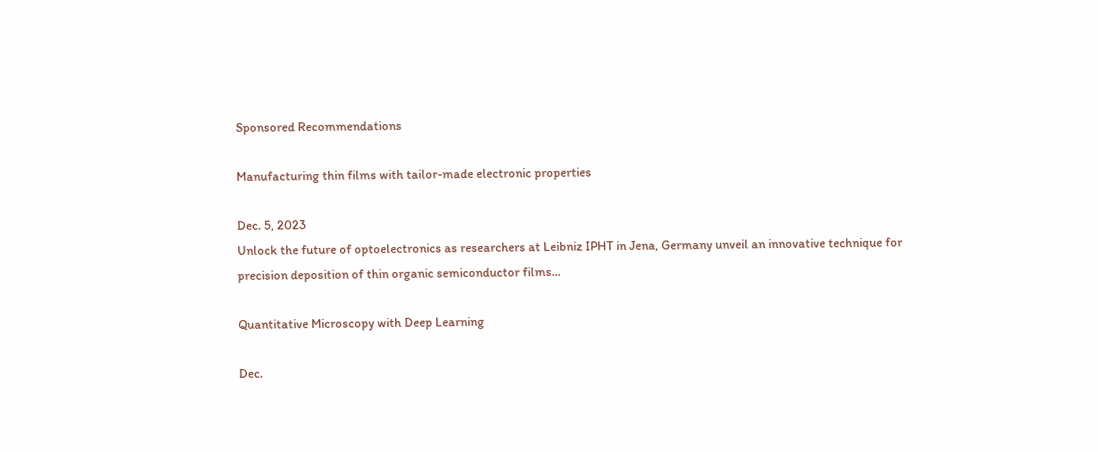Sponsored Recommendations

Manufacturing thin films with tailor-made electronic properties

Dec. 5, 2023
Unlock the future of optoelectronics as researchers at Leibniz IPHT in Jena, Germany unveil an innovative technique for precision deposition of thin organic semiconductor films...

Quantitative Microscopy with Deep Learning

Dec.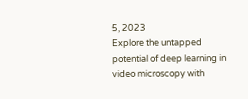5, 2023
Explore the untapped potential of deep learning in video microscopy with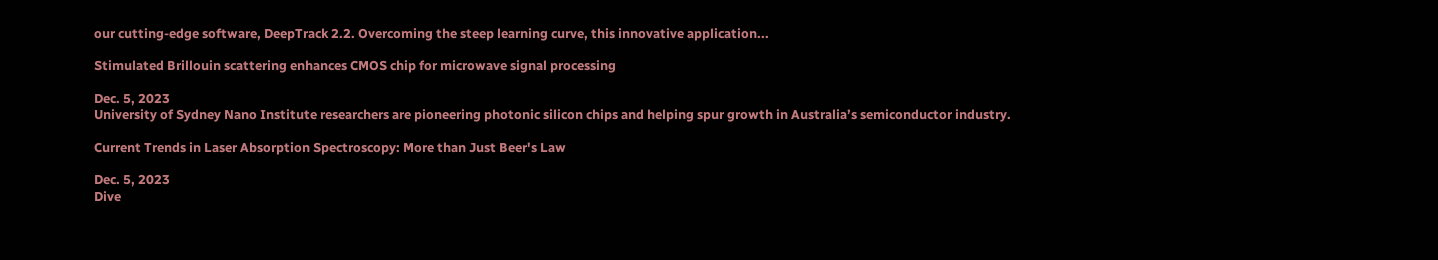our cutting-edge software, DeepTrack 2.2. Overcoming the steep learning curve, this innovative application...

Stimulated Brillouin scattering enhances CMOS chip for microwave signal processing

Dec. 5, 2023
University of Sydney Nano Institute researchers are pioneering photonic silicon chips and helping spur growth in Australia’s semiconductor industry.

Current Trends in Laser Absorption Spectroscopy: More than Just Beer's Law

Dec. 5, 2023
Dive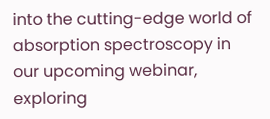into the cutting-edge world of absorption spectroscopy in our upcoming webinar, exploring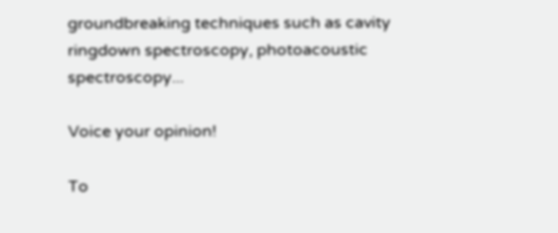groundbreaking techniques such as cavity ringdown spectroscopy, photoacoustic spectroscopy...

Voice your opinion!

To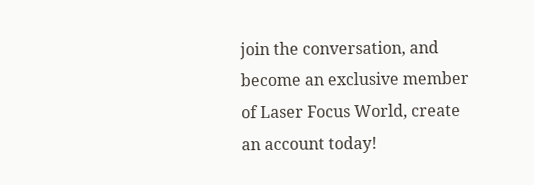join the conversation, and become an exclusive member of Laser Focus World, create an account today!